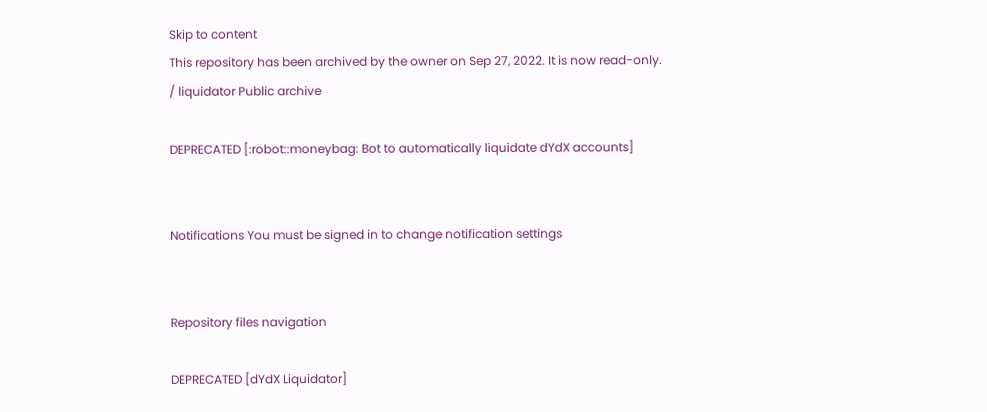Skip to content
This repository has been archived by the owner on Sep 27, 2022. It is now read-only.
/ liquidator Public archive

DEPRECATED [:robot::moneybag: Bot to automatically liquidate dYdX accounts]


Notifications You must be signed in to change notification settings


Repository files navigation

DEPRECATED [dYdX Liquidator]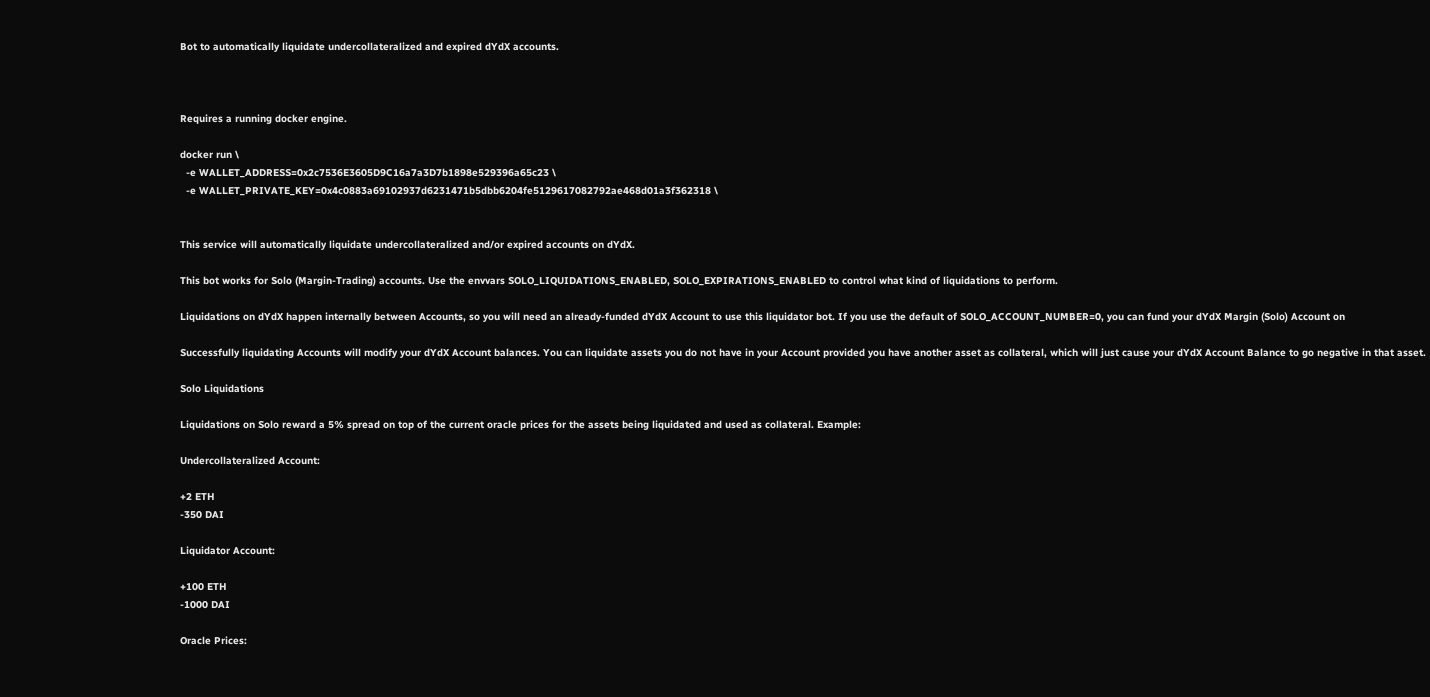Bot to automatically liquidate undercollateralized and expired dYdX accounts.



Requires a running docker engine.

docker run \
  -e WALLET_ADDRESS=0x2c7536E3605D9C16a7a3D7b1898e529396a65c23 \
  -e WALLET_PRIVATE_KEY=0x4c0883a69102937d6231471b5dbb6204fe5129617082792ae468d01a3f362318 \


This service will automatically liquidate undercollateralized and/or expired accounts on dYdX.

This bot works for Solo (Margin-Trading) accounts. Use the envvars SOLO_LIQUIDATIONS_ENABLED, SOLO_EXPIRATIONS_ENABLED to control what kind of liquidations to perform.

Liquidations on dYdX happen internally between Accounts, so you will need an already-funded dYdX Account to use this liquidator bot. If you use the default of SOLO_ACCOUNT_NUMBER=0, you can fund your dYdX Margin (Solo) Account on

Successfully liquidating Accounts will modify your dYdX Account balances. You can liquidate assets you do not have in your Account provided you have another asset as collateral, which will just cause your dYdX Account Balance to go negative in that asset.

Solo Liquidations

Liquidations on Solo reward a 5% spread on top of the current oracle prices for the assets being liquidated and used as collateral. Example:

Undercollateralized Account:

+2 ETH
-350 DAI

Liquidator Account:

+100 ETH
-1000 DAI

Oracle Prices: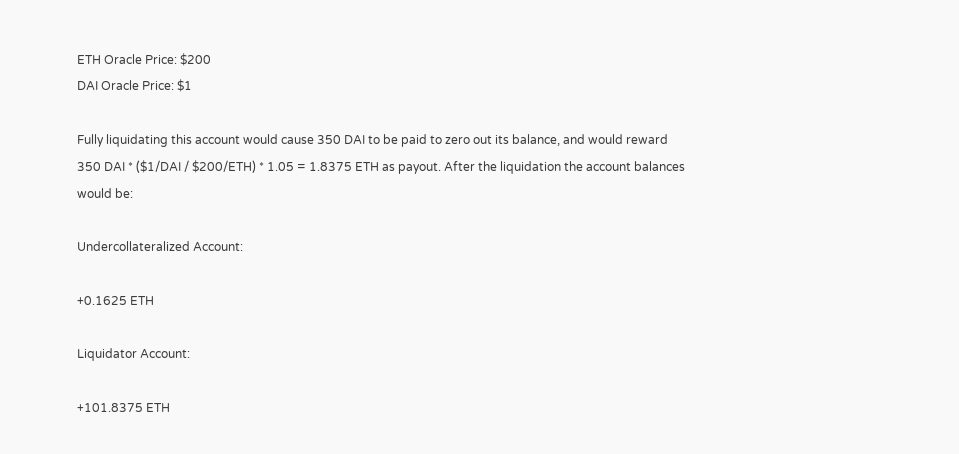ETH Oracle Price: $200
DAI Oracle Price: $1

Fully liquidating this account would cause 350 DAI to be paid to zero out its balance, and would reward 350 DAI * ($1/DAI / $200/ETH) * 1.05 = 1.8375 ETH as payout. After the liquidation the account balances would be:

Undercollateralized Account:

+0.1625 ETH

Liquidator Account:

+101.8375 ETH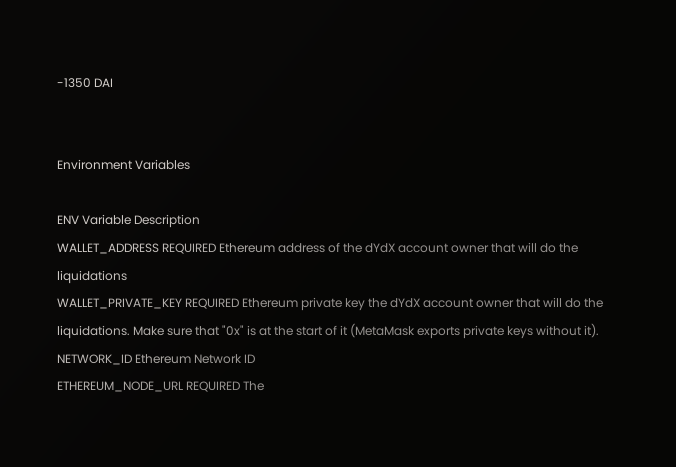-1350 DAI


Environment Variables

ENV Variable Description
WALLET_ADDRESS REQUIRED Ethereum address of the dYdX account owner that will do the liquidations
WALLET_PRIVATE_KEY REQUIRED Ethereum private key the dYdX account owner that will do the liquidations. Make sure that "0x" is at the start of it (MetaMask exports private keys without it).
NETWORK_ID Ethereum Network ID
ETHEREUM_NODE_URL REQUIRED The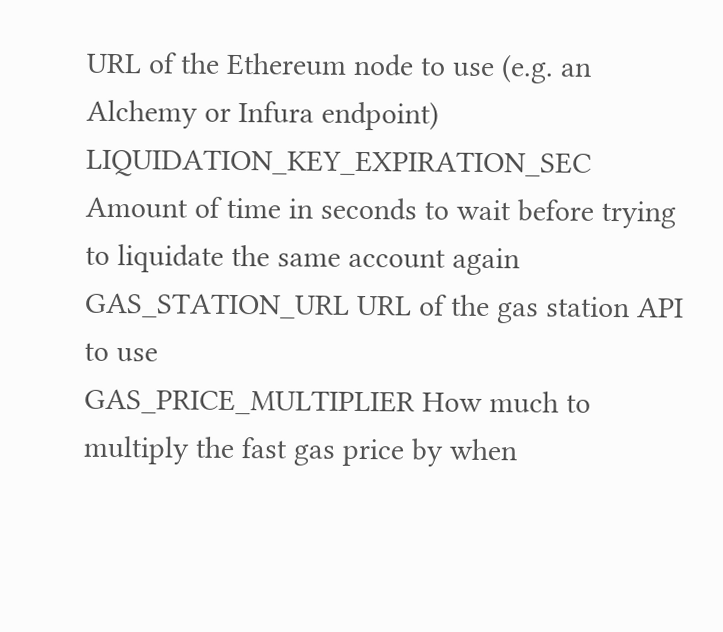URL of the Ethereum node to use (e.g. an Alchemy or Infura endpoint)
LIQUIDATION_KEY_EXPIRATION_SEC Amount of time in seconds to wait before trying to liquidate the same account again
GAS_STATION_URL URL of the gas station API to use
GAS_PRICE_MULTIPLIER How much to multiply the fast gas price by when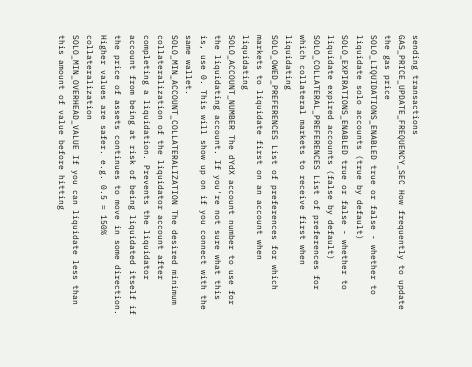sending transactions
GAS_PRICE_UPDATE_FREQUENCY_SEC How frequently to update the gas price
SOLO_LIQUIDATIONS_ENABLED true or false - whether to liquidate solo accounts (true by default)
SOLO_EXPIRATIONS_ENABLED true or false - whether to liquidate expired accounts (false by default)
SOLO_COLLATERAL_PREFERENCES List of preferences for which collateral markets to receive first when liquidating
SOLO_OWED_PREFERENCES List of preferences for which markets to liquidate first on an account when liquidating
SOLO_ACCOUNT_NUMBER The dYdX account number to use for the liquidating account. If you're not sure what this is, use 0. This will show up on if you connect with the same wallet.
SOLO_MIN_ACCOUNT_COLLATERALIZATION The desired minimum collateralization of the liquidator account after completing a liquidation. Prevents the liquidator account from being at risk of being liquidated itself if the price of assets continues to move in some direction. Higher values are safer. e.g. 0.5 = 150% collateralization
SOLO_MIN_OVERHEAD_VALUE If you can liquidate less than this amount of value before hitting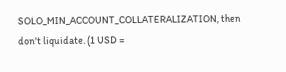SOLO_MIN_ACCOUNT_COLLATERALIZATION, then don't liquidate. (1 USD =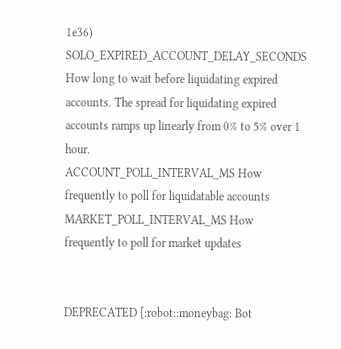1e36)
SOLO_EXPIRED_ACCOUNT_DELAY_SECONDS How long to wait before liquidating expired accounts. The spread for liquidating expired accounts ramps up linearly from 0% to 5% over 1 hour.
ACCOUNT_POLL_INTERVAL_MS How frequently to poll for liquidatable accounts
MARKET_POLL_INTERVAL_MS How frequently to poll for market updates


DEPRECATED [:robot::moneybag: Bot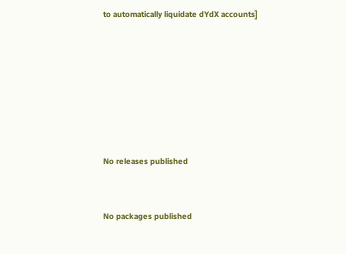to automatically liquidate dYdX accounts]







No releases published


No packages published